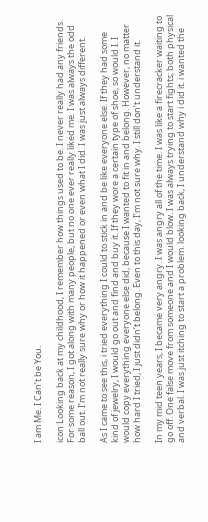I am Me. I Can’t be You.

icon Looking back at my childhood, I remember how things used to be. I never really had any friends. For some reason, I got along with many people, but no one ever really liked me. I was always the odd ball out. I’m not really sure why or how it happened or even what I did. I was just always different.

As I came to see this, i tried everything I could to stick in and be like everyone else. If they had some kind of jewelry, I would go out and find and buy it. If they wore a certain type of shoe, so would I. I would copy everything everyone else did, because I wanted to fit in and belong. However, no matter how hard I tried, I just didn’t belong. Even to this day, I’m not sure why. I still don’t understand it.

In my mid teen years, I became very angry. I was angry all of the time. I was like a firecracker waiting to go off. One false move from someone and I would blow. I was always trying to start fights; both physical and verbal. I was just itching to start a problem. looking back, I understand why i did it. i wanted the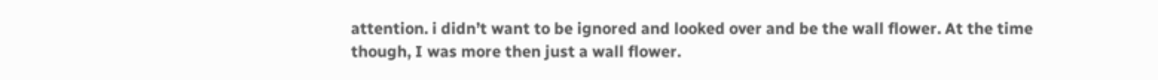attention. i didn’t want to be ignored and looked over and be the wall flower. At the time though, I was more then just a wall flower.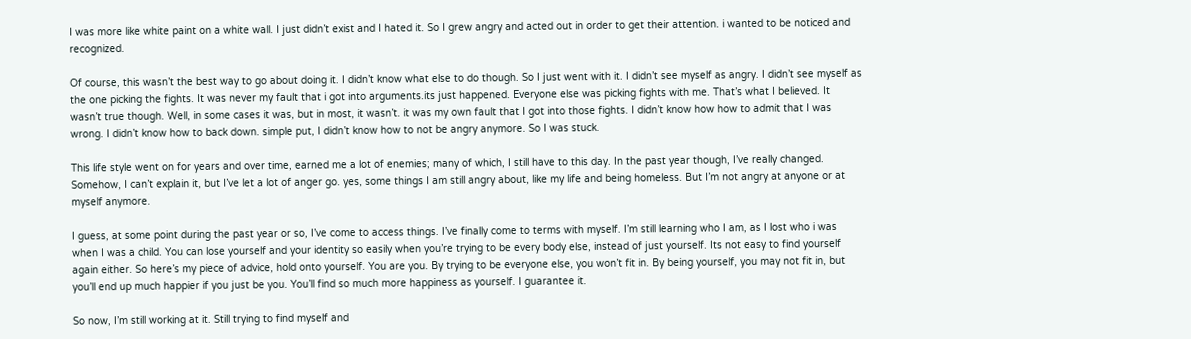I was more like white paint on a white wall. I just didn’t exist and I hated it. So I grew angry and acted out in order to get their attention. i wanted to be noticed and recognized.

Of course, this wasn’t the best way to go about doing it. I didn’t know what else to do though. So I just went with it. I didn’t see myself as angry. I didn’t see myself as the one picking the fights. It was never my fault that i got into arguments.its just happened. Everyone else was picking fights with me. That’s what I believed. It wasn’t true though. Well, in some cases it was, but in most, it wasn’t. it was my own fault that I got into those fights. I didn’t know how how to admit that I was wrong. I didn’t know how to back down. simple put, I didn’t know how to not be angry anymore. So I was stuck.

This life style went on for years and over time, earned me a lot of enemies; many of which, I still have to this day. In the past year though, I’ve really changed. Somehow, I can’t explain it, but I’ve let a lot of anger go. yes, some things I am still angry about, like my life and being homeless. But I’m not angry at anyone or at myself anymore.

I guess, at some point during the past year or so, I’ve come to access things. I’ve finally come to terms with myself. I’m still learning who I am, as I lost who i was when I was a child. You can lose yourself and your identity so easily when you’re trying to be every body else, instead of just yourself. Its not easy to find yourself again either. So here’s my piece of advice, hold onto yourself. You are you. By trying to be everyone else, you won’t fit in. By being yourself, you may not fit in, but you’ll end up much happier if you just be you. You’ll find so much more happiness as yourself. I guarantee it.

So now, I’m still working at it. Still trying to find myself and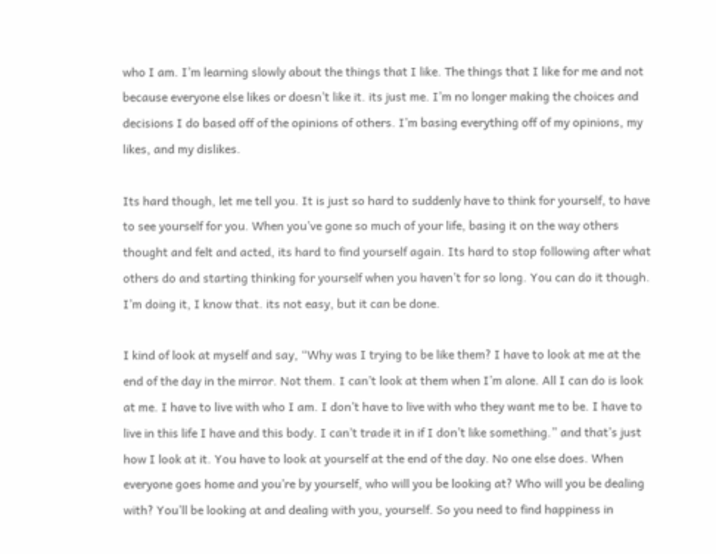who I am. I’m learning slowly about the things that I like. The things that I like for me and not because everyone else likes or doesn’t like it. its just me. I’m no longer making the choices and decisions I do based off of the opinions of others. I’m basing everything off of my opinions, my likes, and my dislikes.

Its hard though, let me tell you. It is just so hard to suddenly have to think for yourself, to have to see yourself for you. When you’ve gone so much of your life, basing it on the way others thought and felt and acted, its hard to find yourself again. Its hard to stop following after what others do and starting thinking for yourself when you haven’t for so long. You can do it though. I’m doing it, I know that. its not easy, but it can be done.

I kind of look at myself and say, “Why was I trying to be like them? I have to look at me at the end of the day in the mirror. Not them. I can’t look at them when I’m alone. All I can do is look at me. I have to live with who I am. I don’t have to live with who they want me to be. I have to live in this life I have and this body. I can’t trade it in if I don’t like something.” and that’s just how I look at it. You have to look at yourself at the end of the day. No one else does. When everyone goes home and you’re by yourself, who will you be looking at? Who will you be dealing with? You’ll be looking at and dealing with you, yourself. So you need to find happiness in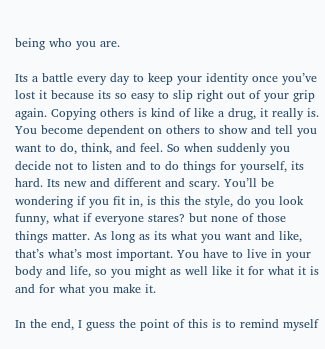being who you are.

Its a battle every day to keep your identity once you’ve lost it because its so easy to slip right out of your grip again. Copying others is kind of like a drug, it really is. You become dependent on others to show and tell you want to do, think, and feel. So when suddenly you decide not to listen and to do things for yourself, its hard. Its new and different and scary. You’ll be wondering if you fit in, is this the style, do you look funny, what if everyone stares? but none of those things matter. As long as its what you want and like, that’s what’s most important. You have to live in your body and life, so you might as well like it for what it is and for what you make it.

In the end, I guess the point of this is to remind myself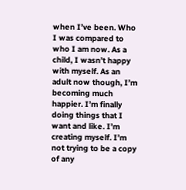when I’ve been. Who I was compared to who I am now. As a child, I wasn’t happy with myself. As an adult now though, I’m becoming much happier. I’m finally doing things that I want and like. I’m creating myself. I’m not trying to be a copy of any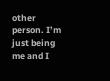other person. I’m just being me and I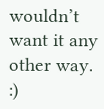wouldn’t want it any other way. :)